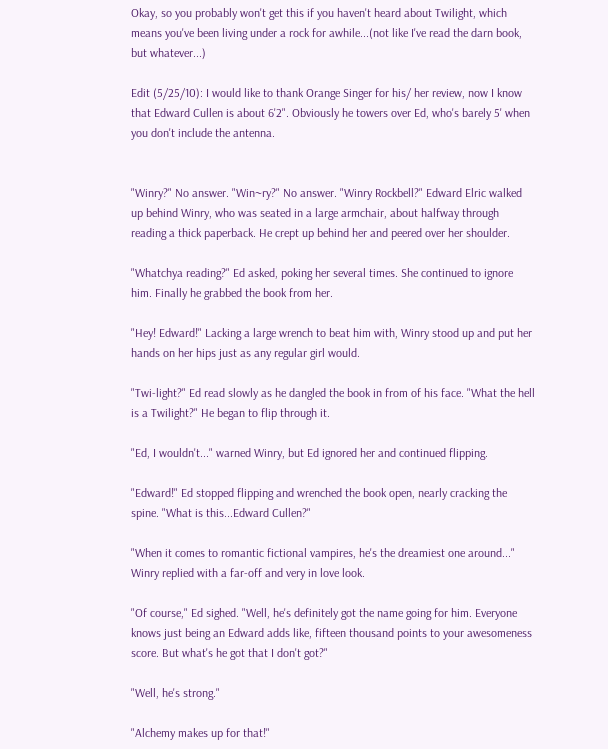Okay, so you probably won't get this if you haven't heard about Twilight, which means you've been living under a rock for awhile...(not like I've read the darn book, but whatever...)

Edit (5/25/10): I would like to thank Orange Singer for his/ her review, now I know that Edward Cullen is about 6'2". Obviously he towers over Ed, who's barely 5' when you don't include the antenna.


"Winry?" No answer. "Win~ry?" No answer. "Winry Rockbell?" Edward Elric walked up behind Winry, who was seated in a large armchair, about halfway through reading a thick paperback. He crept up behind her and peered over her shoulder.

"Whatchya reading?" Ed asked, poking her several times. She continued to ignore him. Finally he grabbed the book from her.

"Hey! Edward!" Lacking a large wrench to beat him with, Winry stood up and put her hands on her hips just as any regular girl would.

"Twi-light?" Ed read slowly as he dangled the book in from of his face. "What the hell is a Twilight?" He began to flip through it.

"Ed, I wouldn't..." warned Winry, but Ed ignored her and continued flipping.

"Edward!" Ed stopped flipping and wrenched the book open, nearly cracking the spine. "What is this...Edward Cullen?"

"When it comes to romantic fictional vampires, he's the dreamiest one around..." Winry replied with a far-off and very in love look.

"Of course," Ed sighed. "Well, he's definitely got the name going for him. Everyone knows just being an Edward adds like, fifteen thousand points to your awesomeness score. But what's he got that I don't got?"

"Well, he's strong."

"Alchemy makes up for that!"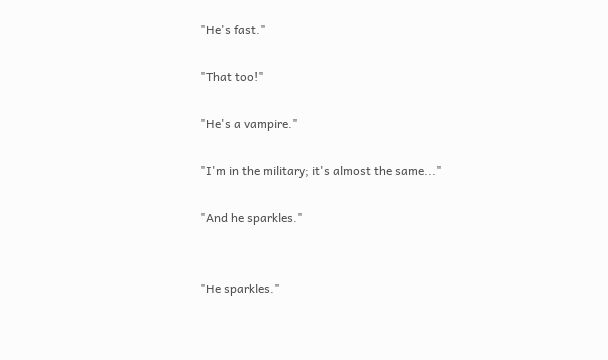"He's fast."

"That too!"

"He's a vampire."

"I'm in the military; it's almost the same..."

"And he sparkles."


"He sparkles."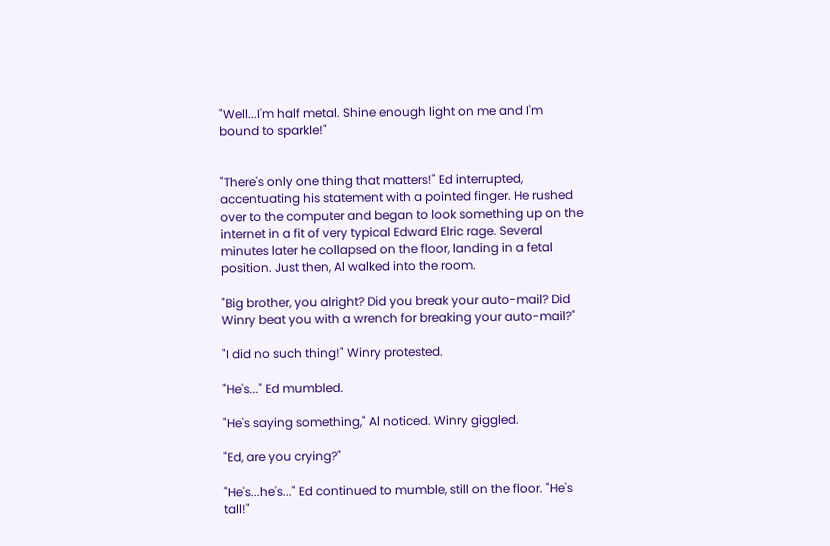"Well...I'm half metal. Shine enough light on me and I'm bound to sparkle!"


"There's only one thing that matters!" Ed interrupted, accentuating his statement with a pointed finger. He rushed over to the computer and began to look something up on the internet in a fit of very typical Edward Elric rage. Several minutes later he collapsed on the floor, landing in a fetal position. Just then, Al walked into the room.

"Big brother, you alright? Did you break your auto-mail? Did Winry beat you with a wrench for breaking your auto-mail?"

"I did no such thing!" Winry protested.

"He's..." Ed mumbled.

"He's saying something," Al noticed. Winry giggled.

"Ed, are you crying?"

"He's...he's..." Ed continued to mumble, still on the floor. "He's tall!"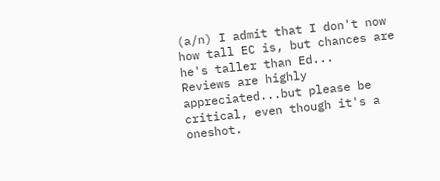(a/n) I admit that I don't now how tall EC is, but chances are he's taller than Ed...
Reviews are highly appreciated...but please be critical, even though it's a oneshot.